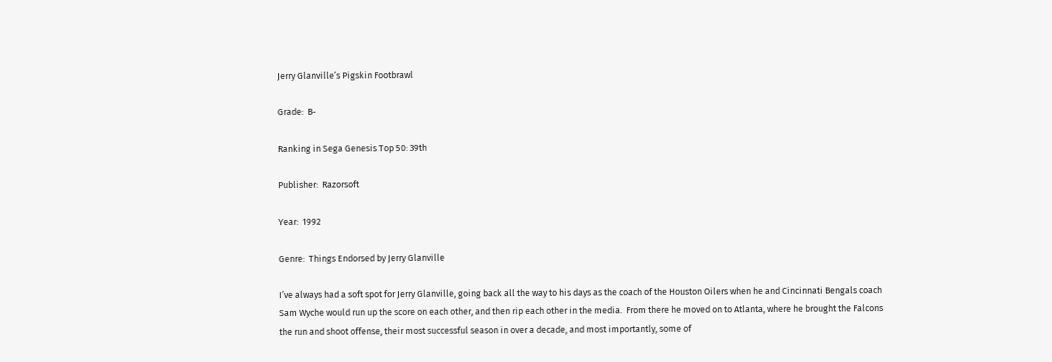Jerry Glanville’s Pigskin Footbrawl

Grade:  B-

Ranking in Sega Genesis Top 50: 39th

Publisher:  Razorsoft

Year:  1992

Genre:  Things Endorsed by Jerry Glanville

I’ve always had a soft spot for Jerry Glanville, going back all the way to his days as the coach of the Houston Oilers when he and Cincinnati Bengals coach Sam Wyche would run up the score on each other, and then rip each other in the media.  From there he moved on to Atlanta, where he brought the Falcons the run and shoot offense, their most successful season in over a decade, and most importantly, some of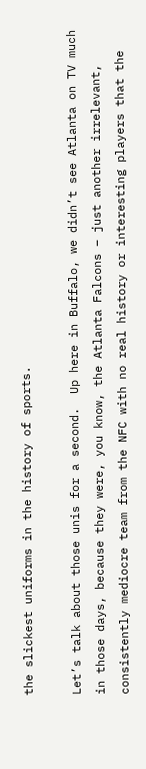the slickest uniforms in the history of sports.

Let’s talk about those unis for a second.  Up here in Buffalo, we didn’t see Atlanta on TV much in those days, because they were, you know, the Atlanta Falcons – just another irrelevant, consistently mediocre team from the NFC with no real history or interesting players that the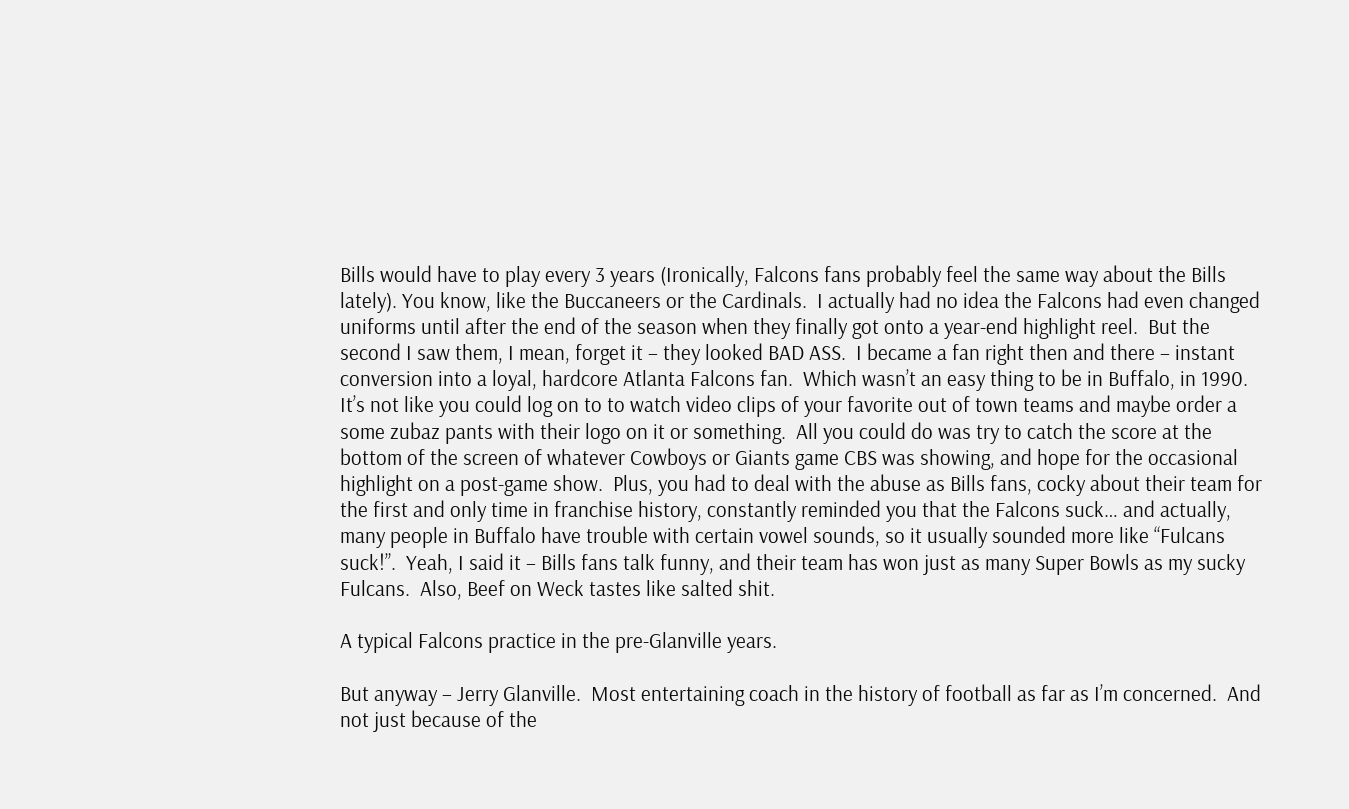Bills would have to play every 3 years (Ironically, Falcons fans probably feel the same way about the Bills lately). You know, like the Buccaneers or the Cardinals.  I actually had no idea the Falcons had even changed uniforms until after the end of the season when they finally got onto a year-end highlight reel.  But the second I saw them, I mean, forget it – they looked BAD ASS.  I became a fan right then and there – instant conversion into a loyal, hardcore Atlanta Falcons fan.  Which wasn’t an easy thing to be in Buffalo, in 1990.  It’s not like you could log on to to watch video clips of your favorite out of town teams and maybe order a some zubaz pants with their logo on it or something.  All you could do was try to catch the score at the bottom of the screen of whatever Cowboys or Giants game CBS was showing, and hope for the occasional highlight on a post-game show.  Plus, you had to deal with the abuse as Bills fans, cocky about their team for the first and only time in franchise history, constantly reminded you that the Falcons suck… and actually, many people in Buffalo have trouble with certain vowel sounds, so it usually sounded more like “Fulcans suck!”.  Yeah, I said it – Bills fans talk funny, and their team has won just as many Super Bowls as my sucky Fulcans.  Also, Beef on Weck tastes like salted shit.

A typical Falcons practice in the pre-Glanville years.

But anyway – Jerry Glanville.  Most entertaining coach in the history of football as far as I’m concerned.  And not just because of the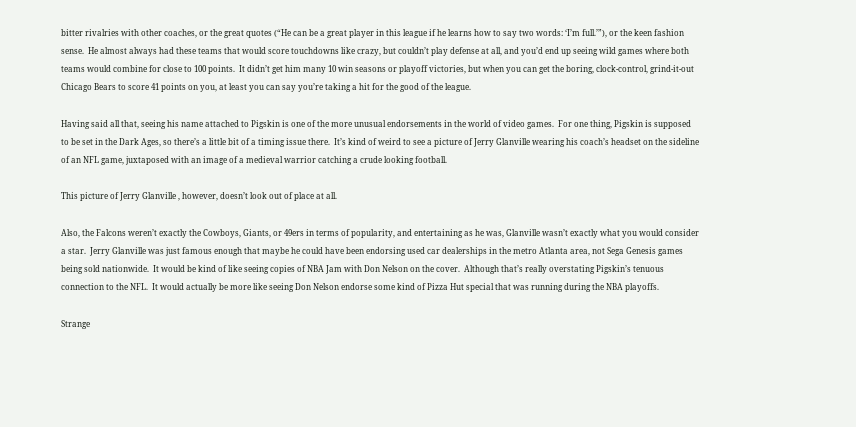bitter rivalries with other coaches, or the great quotes (“He can be a great player in this league if he learns how to say two words: ‘I’m full.’”), or the keen fashion sense.  He almost always had these teams that would score touchdowns like crazy, but couldn’t play defense at all, and you’d end up seeing wild games where both teams would combine for close to 100 points.  It didn’t get him many 10 win seasons or playoff victories, but when you can get the boring, clock-control, grind-it-out Chicago Bears to score 41 points on you, at least you can say you’re taking a hit for the good of the league.

Having said all that, seeing his name attached to Pigskin is one of the more unusual endorsements in the world of video games.  For one thing, Pigskin is supposed to be set in the Dark Ages, so there’s a little bit of a timing issue there.  It’s kind of weird to see a picture of Jerry Glanville wearing his coach’s headset on the sideline of an NFL game, juxtaposed with an image of a medieval warrior catching a crude looking football.

This picture of Jerry Glanville , however, doesn’t look out of place at all.

Also, the Falcons weren’t exactly the Cowboys, Giants, or 49ers in terms of popularity, and entertaining as he was, Glanville wasn’t exactly what you would consider a star.  Jerry Glanville was just famous enough that maybe he could have been endorsing used car dealerships in the metro Atlanta area, not Sega Genesis games being sold nationwide.  It would be kind of like seeing copies of NBA Jam with Don Nelson on the cover.  Although that’s really overstating Pigskin’s tenuous connection to the NFL.  It would actually be more like seeing Don Nelson endorse some kind of Pizza Hut special that was running during the NBA playoffs.

Strange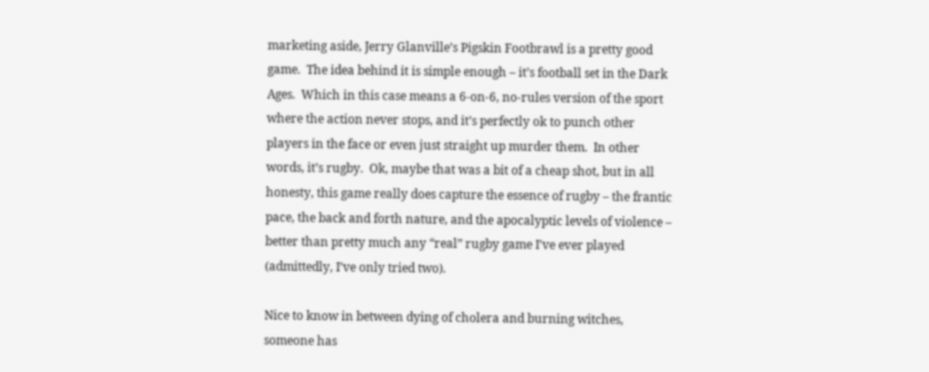marketing aside, Jerry Glanville’s Pigskin Footbrawl is a pretty good game.  The idea behind it is simple enough – it’s football set in the Dark Ages.  Which in this case means a 6-on-6, no-rules version of the sport where the action never stops, and it’s perfectly ok to punch other players in the face or even just straight up murder them.  In other words, it’s rugby.  Ok, maybe that was a bit of a cheap shot, but in all honesty, this game really does capture the essence of rugby – the frantic pace, the back and forth nature, and the apocalyptic levels of violence – better than pretty much any “real” rugby game I’ve ever played (admittedly, I’ve only tried two).

Nice to know in between dying of cholera and burning witches, someone has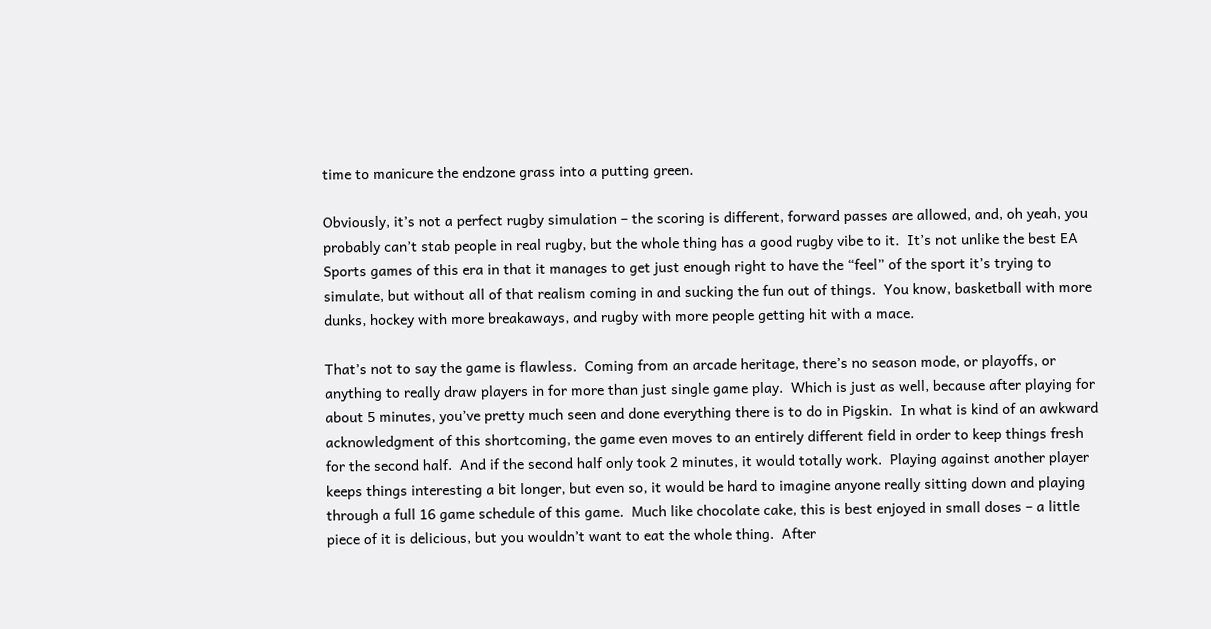time to manicure the endzone grass into a putting green.

Obviously, it’s not a perfect rugby simulation – the scoring is different, forward passes are allowed, and, oh yeah, you probably can’t stab people in real rugby, but the whole thing has a good rugby vibe to it.  It’s not unlike the best EA Sports games of this era in that it manages to get just enough right to have the “feel” of the sport it’s trying to simulate, but without all of that realism coming in and sucking the fun out of things.  You know, basketball with more dunks, hockey with more breakaways, and rugby with more people getting hit with a mace.

That’s not to say the game is flawless.  Coming from an arcade heritage, there’s no season mode, or playoffs, or anything to really draw players in for more than just single game play.  Which is just as well, because after playing for about 5 minutes, you’ve pretty much seen and done everything there is to do in Pigskin.  In what is kind of an awkward acknowledgment of this shortcoming, the game even moves to an entirely different field in order to keep things fresh for the second half.  And if the second half only took 2 minutes, it would totally work.  Playing against another player keeps things interesting a bit longer, but even so, it would be hard to imagine anyone really sitting down and playing through a full 16 game schedule of this game.  Much like chocolate cake, this is best enjoyed in small doses – a little piece of it is delicious, but you wouldn’t want to eat the whole thing.  After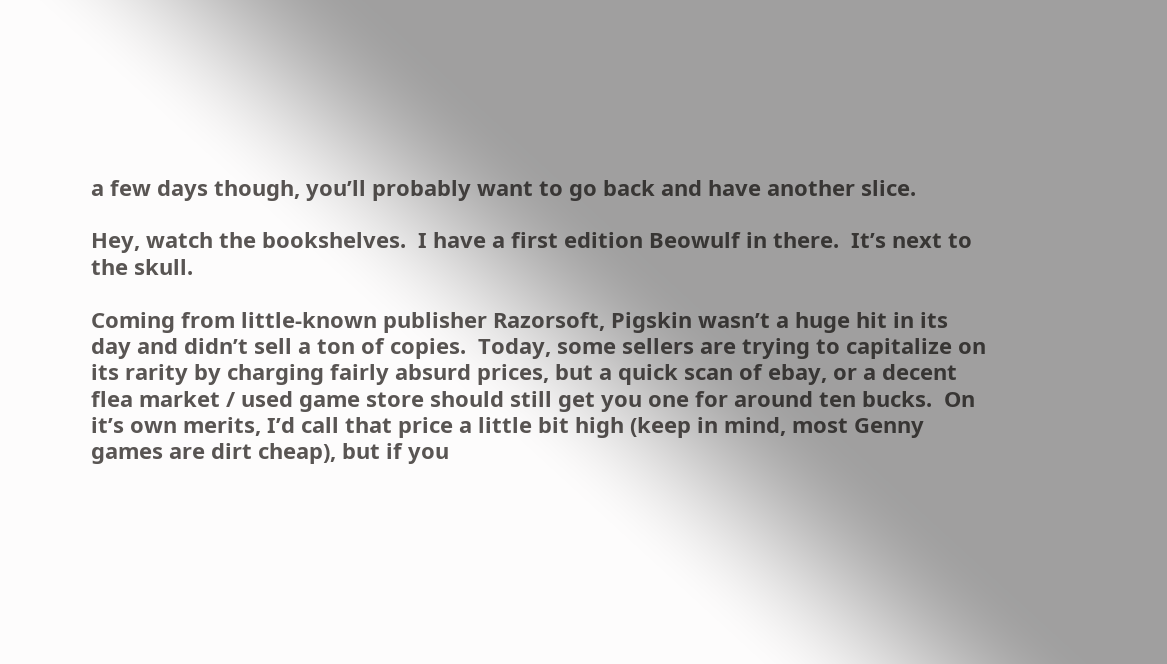a few days though, you’ll probably want to go back and have another slice.

Hey, watch the bookshelves.  I have a first edition Beowulf in there.  It’s next to the skull.

Coming from little-known publisher Razorsoft, Pigskin wasn’t a huge hit in its day and didn’t sell a ton of copies.  Today, some sellers are trying to capitalize on its rarity by charging fairly absurd prices, but a quick scan of ebay, or a decent flea market / used game store should still get you one for around ten bucks.  On it’s own merits, I’d call that price a little bit high (keep in mind, most Genny games are dirt cheap), but if you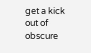get a kick out of obscure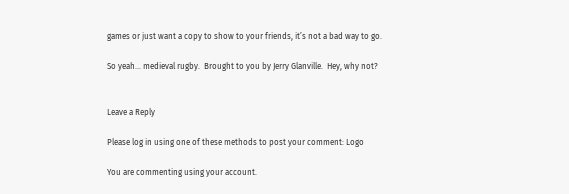games or just want a copy to show to your friends, it’s not a bad way to go.

So yeah… medieval rugby.  Brought to you by Jerry Glanville.  Hey, why not?


Leave a Reply

Please log in using one of these methods to post your comment: Logo

You are commenting using your account.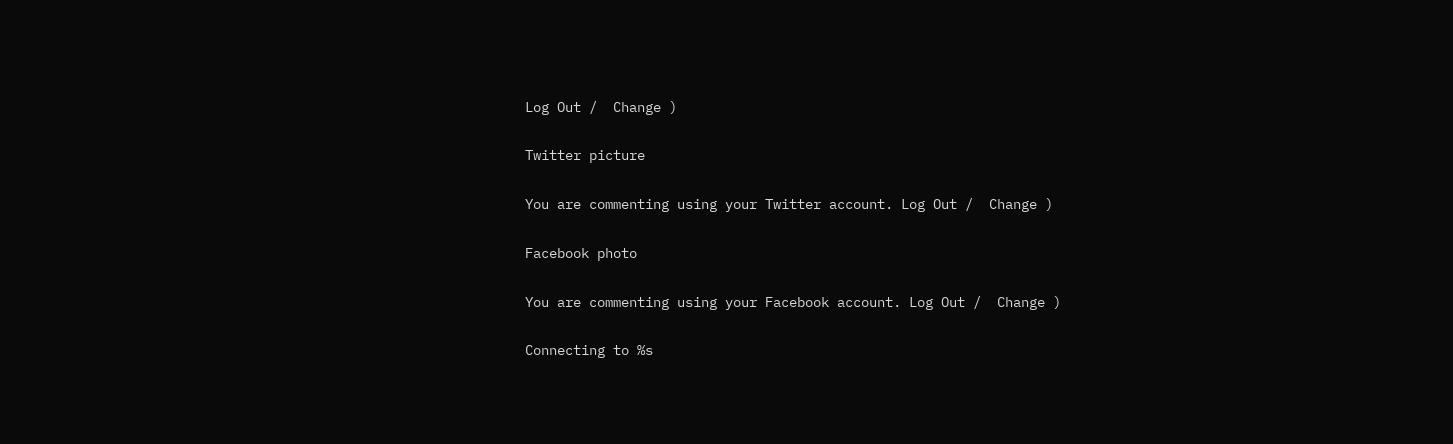Log Out /  Change )

Twitter picture

You are commenting using your Twitter account. Log Out /  Change )

Facebook photo

You are commenting using your Facebook account. Log Out /  Change )

Connecting to %s